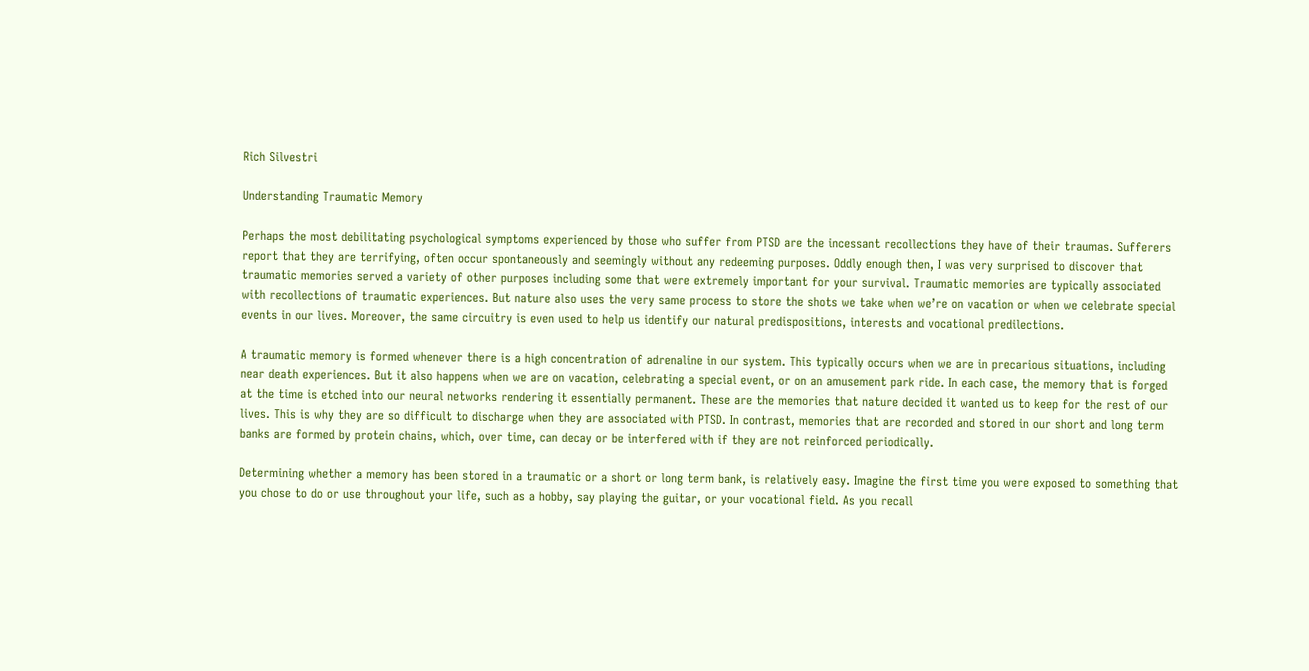Rich Silvestri

Understanding Traumatic Memory

Perhaps the most debilitating psychological symptoms experienced by those who suffer from PTSD are the incessant recollections they have of their traumas. Sufferers report that they are terrifying, often occur spontaneously and seemingly without any redeeming purposes. Oddly enough then, I was very surprised to discover that traumatic memories served a variety of other purposes including some that were extremely important for your survival. Traumatic memories are typically associated with recollections of traumatic experiences. But nature also uses the very same process to store the shots we take when we’re on vacation or when we celebrate special events in our lives. Moreover, the same circuitry is even used to help us identify our natural predispositions, interests and vocational predilections.

A traumatic memory is formed whenever there is a high concentration of adrenaline in our system. This typically occurs when we are in precarious situations, including near death experiences. But it also happens when we are on vacation, celebrating a special event, or on an amusement park ride. In each case, the memory that is forged at the time is etched into our neural networks rendering it essentially permanent. These are the memories that nature decided it wanted us to keep for the rest of our lives. This is why they are so difficult to discharge when they are associated with PTSD. In contrast, memories that are recorded and stored in our short and long term banks are formed by protein chains, which, over time, can decay or be interfered with if they are not reinforced periodically.

Determining whether a memory has been stored in a traumatic or a short or long term bank, is relatively easy. Imagine the first time you were exposed to something that you chose to do or use throughout your life, such as a hobby, say playing the guitar, or your vocational field. As you recall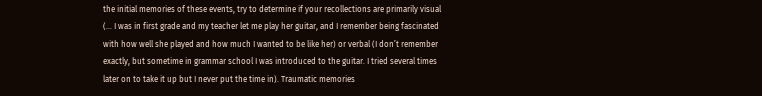the initial memories of these events, try to determine if your recollections are primarily visual (… I was in first grade and my teacher let me play her guitar, and I remember being fascinated with how well she played and how much I wanted to be like her) or verbal (I don’t remember exactly, but sometime in grammar school I was introduced to the guitar. I tried several times later on to take it up but I never put the time in). Traumatic memories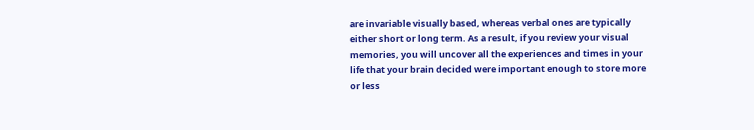are invariable visually based, whereas verbal ones are typically either short or long term. As a result, if you review your visual memories, you will uncover all the experiences and times in your life that your brain decided were important enough to store more or less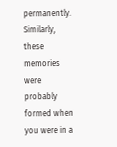permanently. Similarly, these memories were probably formed when you were in a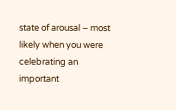state of arousal – most likely when you were celebrating an important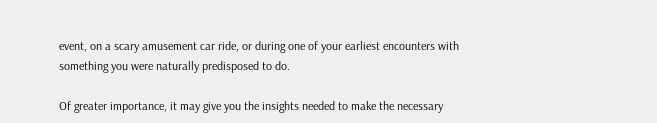event, on a scary amusement car ride, or during one of your earliest encounters with something you were naturally predisposed to do.

Of greater importance, it may give you the insights needed to make the necessary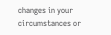changes in your circumstances or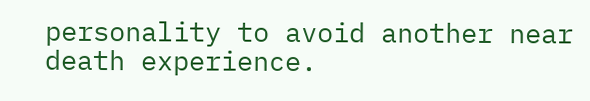personality to avoid another near death experience.